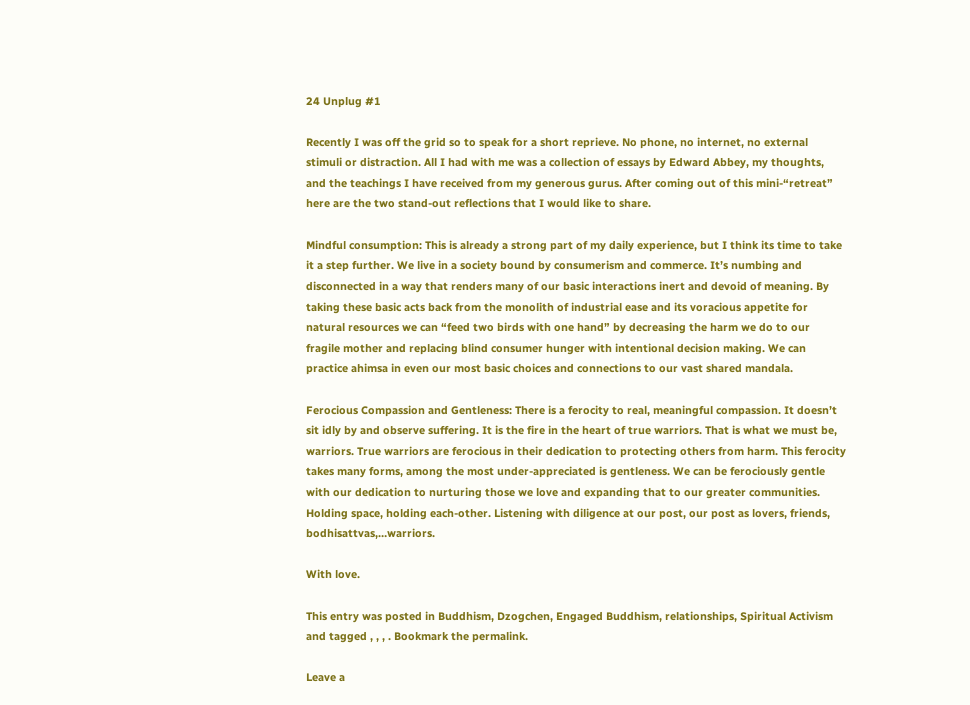24 Unplug #1

Recently I was off the grid so to speak for a short reprieve. No phone, no internet, no external stimuli or distraction. All I had with me was a collection of essays by Edward Abbey, my thoughts, and the teachings I have received from my generous gurus. After coming out of this mini-“retreat” here are the two stand-out reflections that I would like to share.

Mindful consumption: This is already a strong part of my daily experience, but I think its time to take it a step further. We live in a society bound by consumerism and commerce. It’s numbing and disconnected in a way that renders many of our basic interactions inert and devoid of meaning. By taking these basic acts back from the monolith of industrial ease and its voracious appetite for natural resources we can “feed two birds with one hand” by decreasing the harm we do to our fragile mother and replacing blind consumer hunger with intentional decision making. We can practice ahimsa in even our most basic choices and connections to our vast shared mandala.

Ferocious Compassion and Gentleness: There is a ferocity to real, meaningful compassion. It doesn’t sit idly by and observe suffering. It is the fire in the heart of true warriors. That is what we must be, warriors. True warriors are ferocious in their dedication to protecting others from harm. This ferocity takes many forms, among the most under-appreciated is gentleness. We can be ferociously gentle with our dedication to nurturing those we love and expanding that to our greater communities. Holding space, holding each-other. Listening with diligence at our post, our post as lovers, friends, bodhisattvas,…warriors.

With love.

This entry was posted in Buddhism, Dzogchen, Engaged Buddhism, relationships, Spiritual Activism and tagged , , , . Bookmark the permalink.

Leave a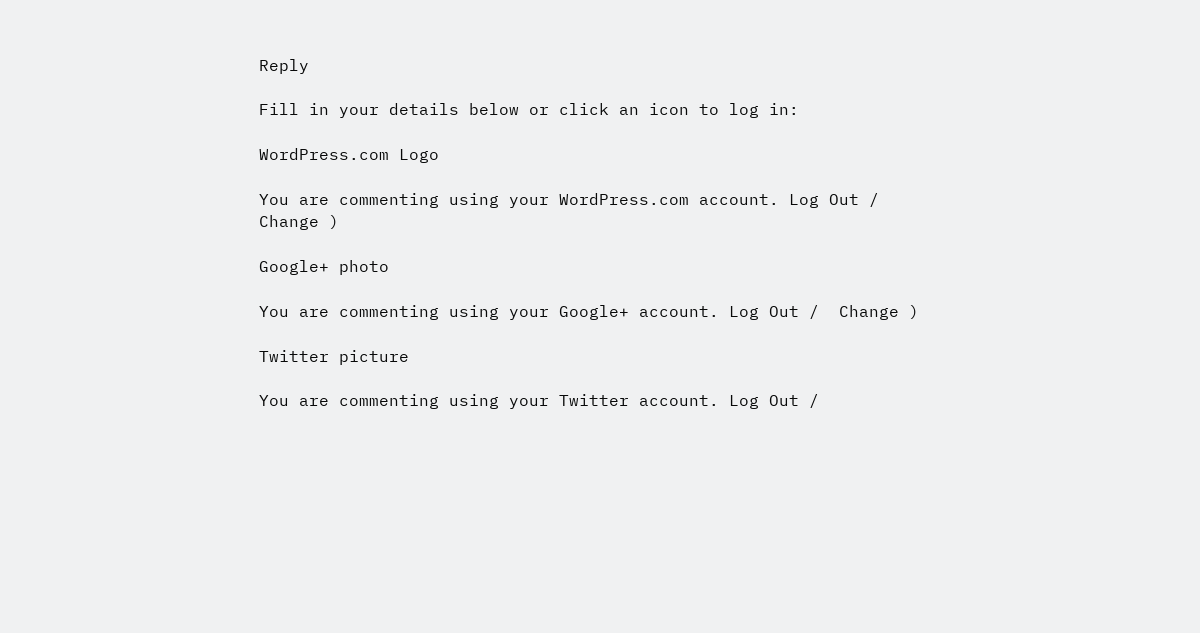Reply

Fill in your details below or click an icon to log in:

WordPress.com Logo

You are commenting using your WordPress.com account. Log Out /  Change )

Google+ photo

You are commenting using your Google+ account. Log Out /  Change )

Twitter picture

You are commenting using your Twitter account. Log Out /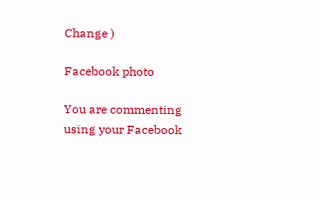Change )

Facebook photo

You are commenting using your Facebook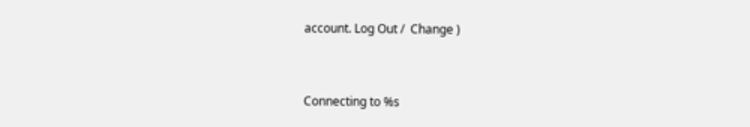account. Log Out /  Change )


Connecting to %s